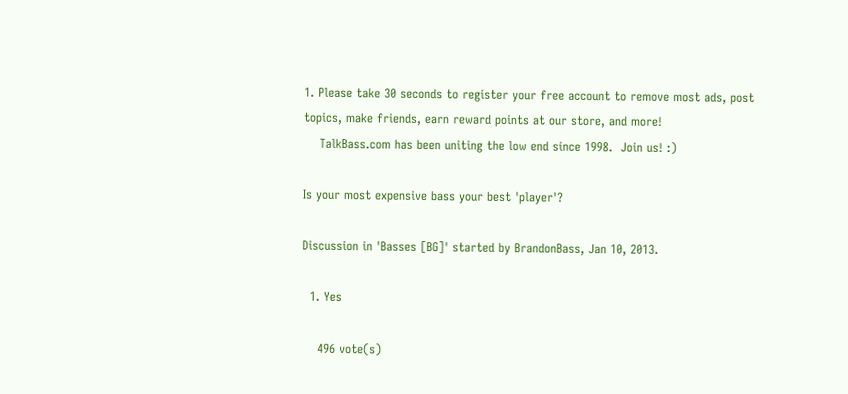1. Please take 30 seconds to register your free account to remove most ads, post topics, make friends, earn reward points at our store, and more!
    TalkBass.com has been uniting the low end since 1998.  Join us! :)

Is your most expensive bass your best 'player'?

Discussion in 'Basses [BG]' started by BrandonBass, Jan 10, 2013.

  1. Yes

    496 vote(s)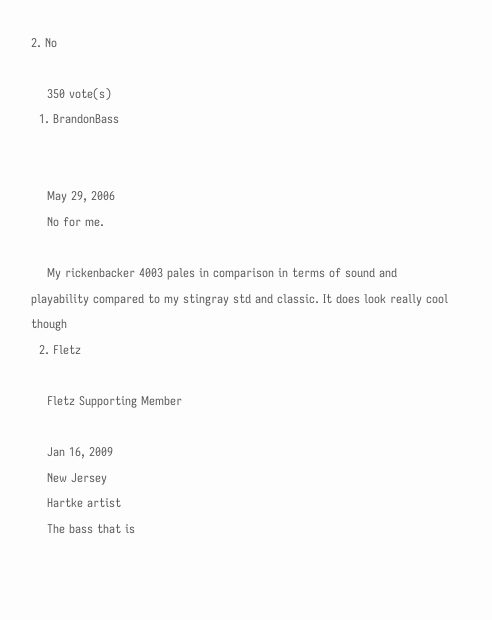2. No

    350 vote(s)
  1. BrandonBass


    May 29, 2006
    No for me.

    My rickenbacker 4003 pales in comparison in terms of sound and playability compared to my stingray std and classic. It does look really cool though
  2. Fletz

    Fletz Supporting Member

    Jan 16, 2009
    New Jersey
    Hartke artist
    The bass that is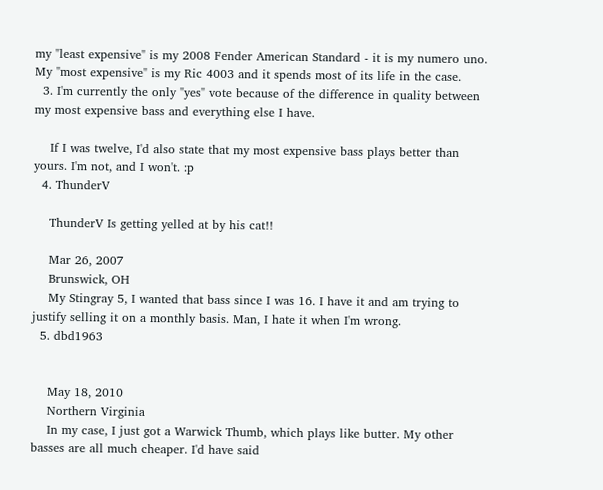my "least expensive" is my 2008 Fender American Standard - it is my numero uno. My "most expensive" is my Ric 4003 and it spends most of its life in the case.
  3. I'm currently the only "yes" vote because of the difference in quality between my most expensive bass and everything else I have.

    If I was twelve, I'd also state that my most expensive bass plays better than yours. I'm not, and I won't. :p
  4. ThunderV

    ThunderV Is getting yelled at by his cat!!

    Mar 26, 2007
    Brunswick, OH
    My Stingray 5, I wanted that bass since I was 16. I have it and am trying to justify selling it on a monthly basis. Man, I hate it when I'm wrong.
  5. dbd1963


    May 18, 2010
    Northern Virginia
    In my case, I just got a Warwick Thumb, which plays like butter. My other basses are all much cheaper. I'd have said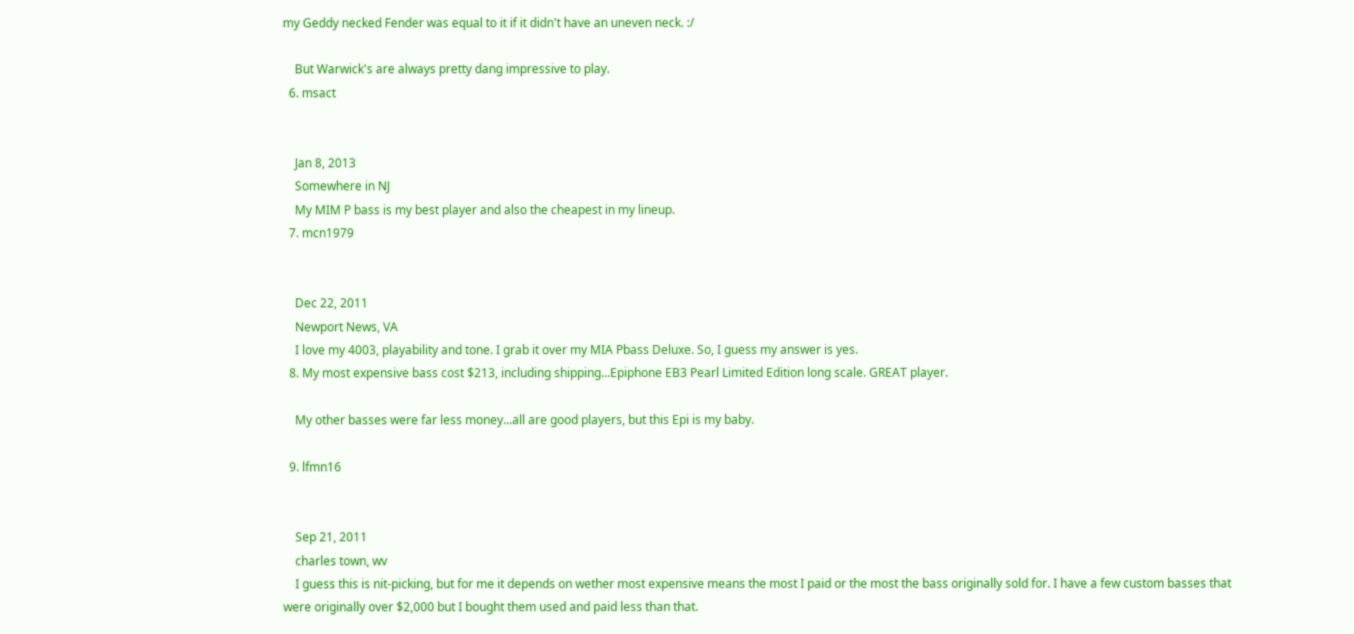my Geddy necked Fender was equal to it if it didn't have an uneven neck. :/

    But Warwick's are always pretty dang impressive to play.
  6. msact


    Jan 8, 2013
    Somewhere in NJ
    My MIM P bass is my best player and also the cheapest in my lineup.
  7. mcn1979


    Dec 22, 2011
    Newport News, VA
    I love my 4003, playability and tone. I grab it over my MIA Pbass Deluxe. So, I guess my answer is yes.
  8. My most expensive bass cost $213, including shipping...Epiphone EB3 Pearl Limited Edition long scale. GREAT player.

    My other basses were far less money...all are good players, but this Epi is my baby.

  9. lfmn16


    Sep 21, 2011
    charles town, wv
    I guess this is nit-picking, but for me it depends on wether most expensive means the most I paid or the most the bass originally sold for. I have a few custom basses that were originally over $2,000 but I bought them used and paid less than that.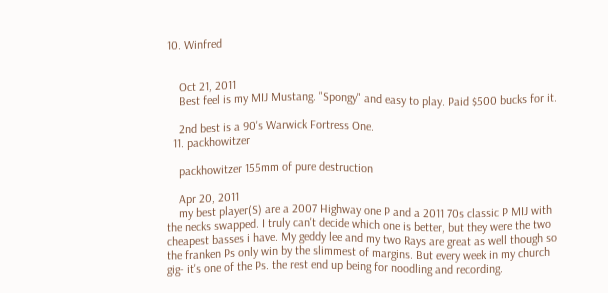10. Winfred


    Oct 21, 2011
    Best feel is my MIJ Mustang. "Spongy" and easy to play. Paid $500 bucks for it.

    2nd best is a 90's Warwick Fortress One.
  11. packhowitzer

    packhowitzer 155mm of pure destruction

    Apr 20, 2011
    my best player(S) are a 2007 Highway one P and a 2011 70s classic P MIJ with the necks swapped. I truly can't decide which one is better, but they were the two cheapest basses i have. My geddy lee and my two Rays are great as well though so the franken Ps only win by the slimmest of margins. But every week in my church gig- it's one of the Ps. the rest end up being for noodling and recording.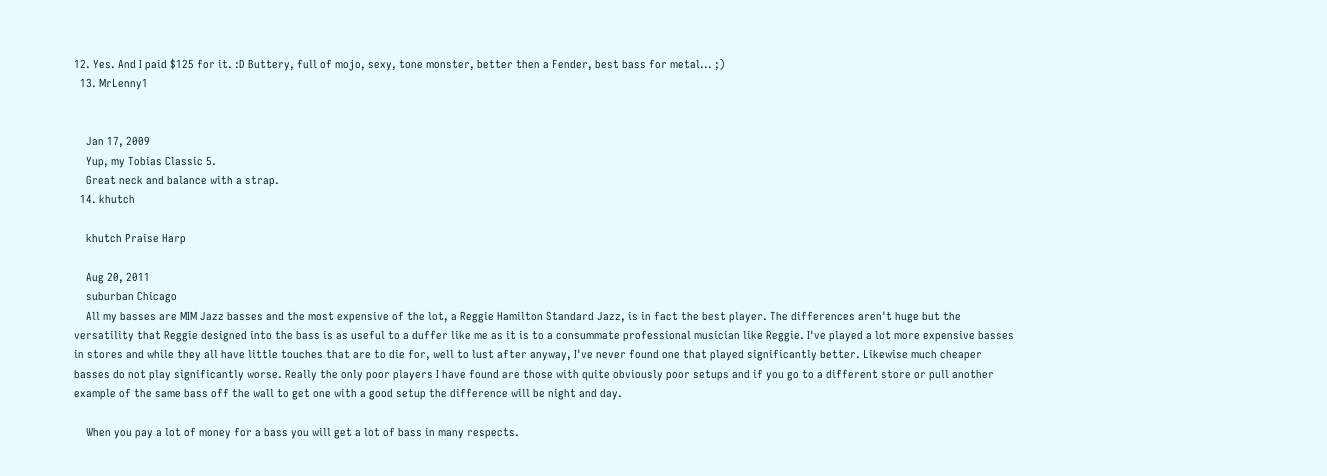12. Yes. And I paid $125 for it. :D Buttery, full of mojo, sexy, tone monster, better then a Fender, best bass for metal... ;)
  13. MrLenny1


    Jan 17, 2009
    Yup, my Tobias Classic 5.
    Great neck and balance with a strap.
  14. khutch

    khutch Praise Harp

    Aug 20, 2011
    suburban Chicago
    All my basses are MIM Jazz basses and the most expensive of the lot, a Reggie Hamilton Standard Jazz, is in fact the best player. The differences aren't huge but the versatility that Reggie designed into the bass is as useful to a duffer like me as it is to a consummate professional musician like Reggie. I've played a lot more expensive basses in stores and while they all have little touches that are to die for, well to lust after anyway, I've never found one that played significantly better. Likewise much cheaper basses do not play significantly worse. Really the only poor players I have found are those with quite obviously poor setups and if you go to a different store or pull another example of the same bass off the wall to get one with a good setup the difference will be night and day.

    When you pay a lot of money for a bass you will get a lot of bass in many respects.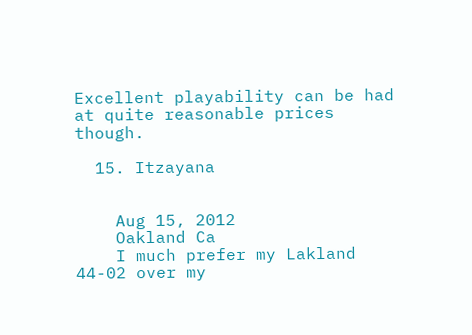Excellent playability can be had at quite reasonable prices though.

  15. Itzayana


    Aug 15, 2012
    Oakland Ca
    I much prefer my Lakland 44-02 over my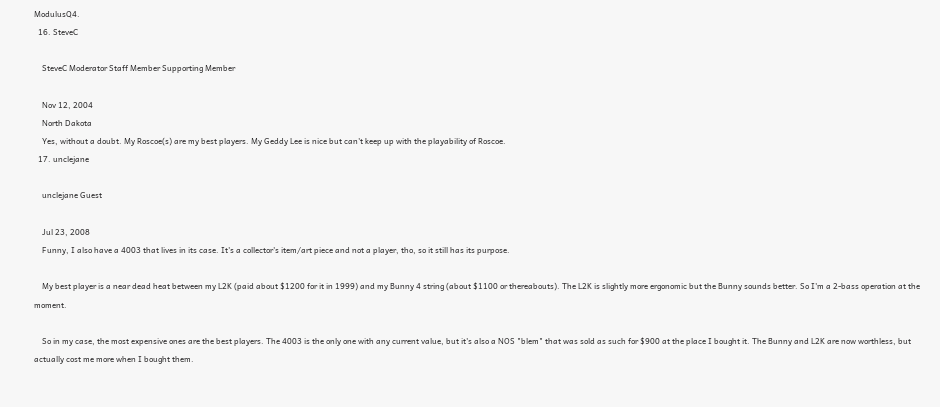ModulusQ4.
  16. SteveC

    SteveC Moderator Staff Member Supporting Member

    Nov 12, 2004
    North Dakota
    Yes, without a doubt. My Roscoe(s) are my best players. My Geddy Lee is nice but can't keep up with the playability of Roscoe.
  17. unclejane

    unclejane Guest

    Jul 23, 2008
    Funny, I also have a 4003 that lives in its case. It's a collector's item/art piece and not a player, tho, so it still has its purpose.

    My best player is a near dead heat between my L2K (paid about $1200 for it in 1999) and my Bunny 4 string (about $1100 or thereabouts). The L2K is slightly more ergonomic but the Bunny sounds better. So I'm a 2-bass operation at the moment.

    So in my case, the most expensive ones are the best players. The 4003 is the only one with any current value, but it's also a NOS "blem" that was sold as such for $900 at the place I bought it. The Bunny and L2K are now worthless, but actually cost me more when I bought them.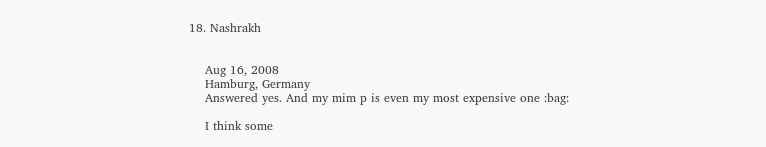18. Nashrakh


    Aug 16, 2008
    Hamburg, Germany
    Answered yes. And my mim p is even my most expensive one :bag:

    I think some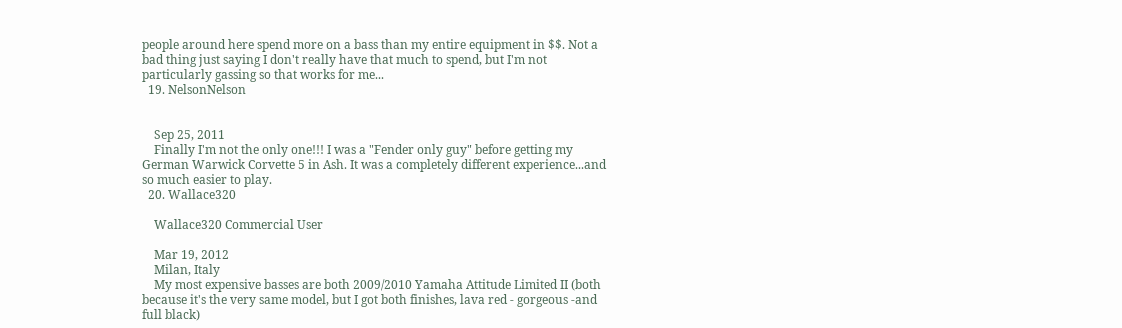people around here spend more on a bass than my entire equipment in $$. Not a bad thing just saying I don't really have that much to spend, but I'm not particularly gassing so that works for me...
  19. NelsonNelson


    Sep 25, 2011
    Finally I'm not the only one!!! I was a "Fender only guy" before getting my German Warwick Corvette 5 in Ash. It was a completely different experience...and so much easier to play.
  20. Wallace320

    Wallace320 Commercial User

    Mar 19, 2012
    Milan, Italy
    My most expensive basses are both 2009/2010 Yamaha Attitude Limited II (both because it's the very same model, but I got both finishes, lava red - gorgeous -and full black)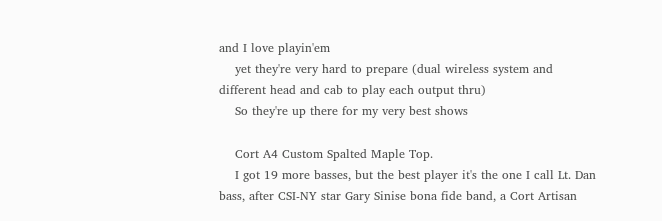and I love playin'em
    yet they're very hard to prepare (dual wireless system and different head and cab to play each output thru)
    So they're up there for my very best shows

    Cort A4 Custom Spalted Maple Top.
    I got 19 more basses, but the best player it's the one I call Lt. Dan bass, after CSI-NY star Gary Sinise bona fide band, a Cort Artisan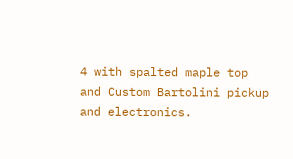4 with spalted maple top and Custom Bartolini pickup and electronics.